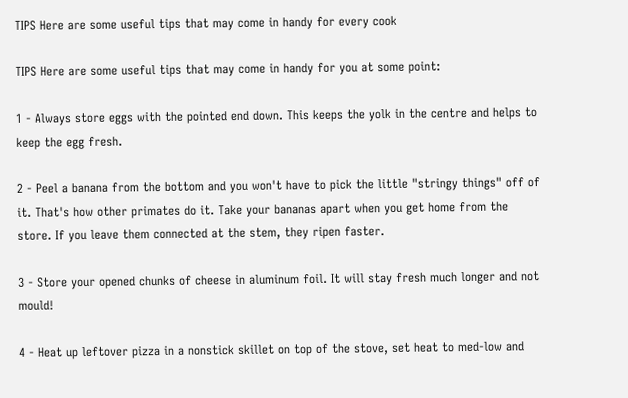TIPS Here are some useful tips that may come in handy for every cook

TIPS Here are some useful tips that may come in handy for you at some point:

1 - Always store eggs with the pointed end down. This keeps the yolk in the centre and helps to keep the egg fresh.

2 - Peel a banana from the bottom and you won't have to pick the little "stringy things" off of it. That's how other primates do it. Take your bananas apart when you get home from the store. If you leave them connected at the stem, they ripen faster.

3 - Store your opened chunks of cheese in aluminum foil. It will stay fresh much longer and not mould!

4 - Heat up leftover pizza in a nonstick skillet on top of the stove, set heat to med-low and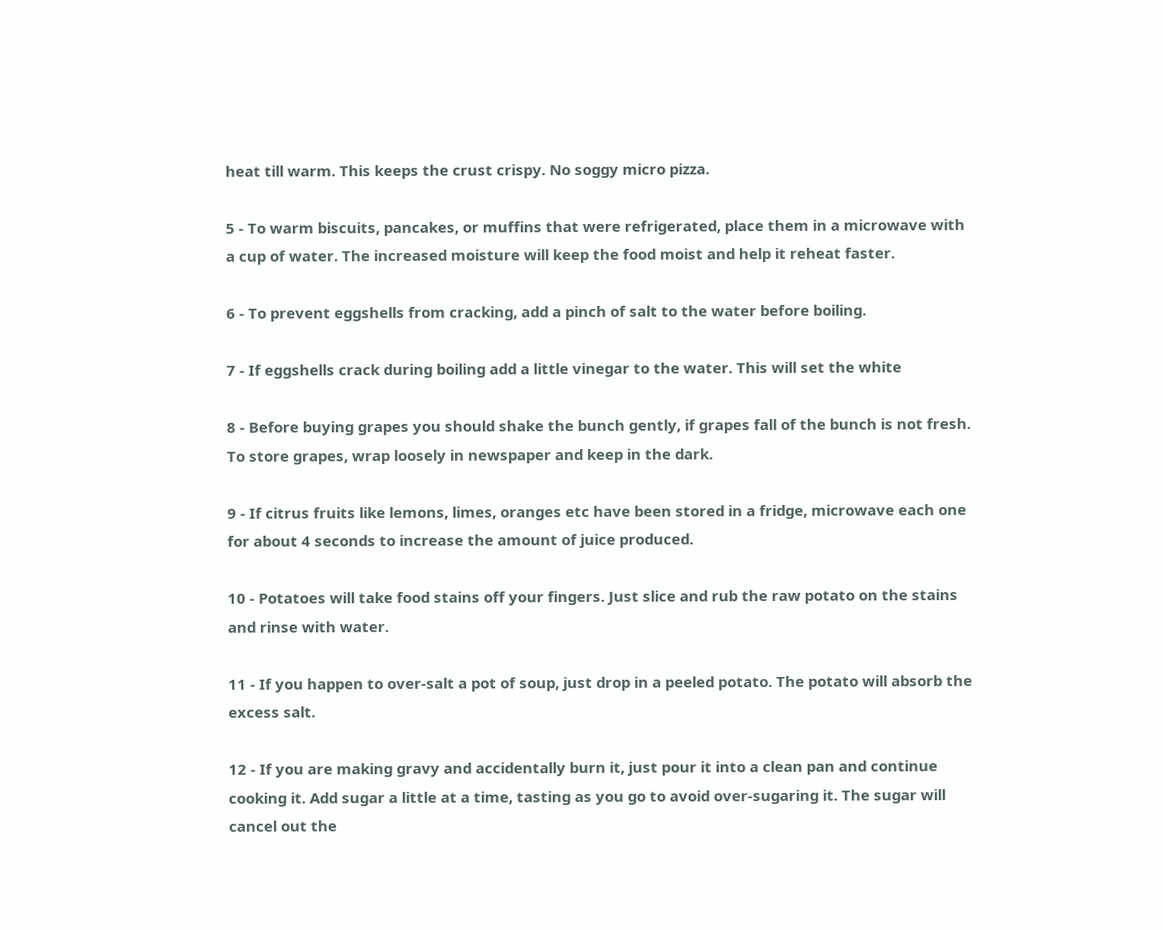heat till warm. This keeps the crust crispy. No soggy micro pizza.

5 - To warm biscuits, pancakes, or muffins that were refrigerated, place them in a microwave with a cup of water. The increased moisture will keep the food moist and help it reheat faster.

6 - To prevent eggshells from cracking, add a pinch of salt to the water before boiling.

7 - If eggshells crack during boiling add a little vinegar to the water. This will set the white

8 - Before buying grapes you should shake the bunch gently, if grapes fall of the bunch is not fresh. To store grapes, wrap loosely in newspaper and keep in the dark.

9 - If citrus fruits like lemons, limes, oranges etc have been stored in a fridge, microwave each one for about 4 seconds to increase the amount of juice produced.

10 - Potatoes will take food stains off your fingers. Just slice and rub the raw potato on the stains and rinse with water.

11 - If you happen to over-salt a pot of soup, just drop in a peeled potato. The potato will absorb the excess salt.

12 - If you are making gravy and accidentally burn it, just pour it into a clean pan and continue cooking it. Add sugar a little at a time, tasting as you go to avoid over-sugaring it. The sugar will cancel out the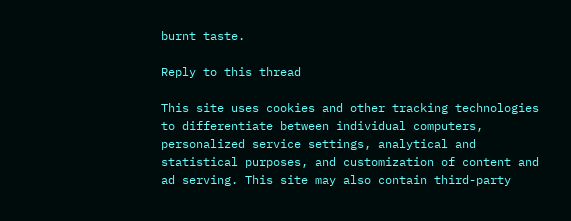burnt taste.

Reply to this thread

This site uses cookies and other tracking technologies to differentiate between individual computers, personalized service settings, analytical and statistical purposes, and customization of content and ad serving. This site may also contain third-party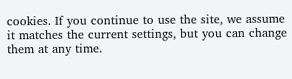cookies. If you continue to use the site, we assume it matches the current settings, but you can change them at any time.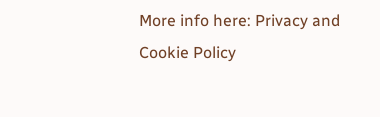More info here: Privacy and Cookie Policy